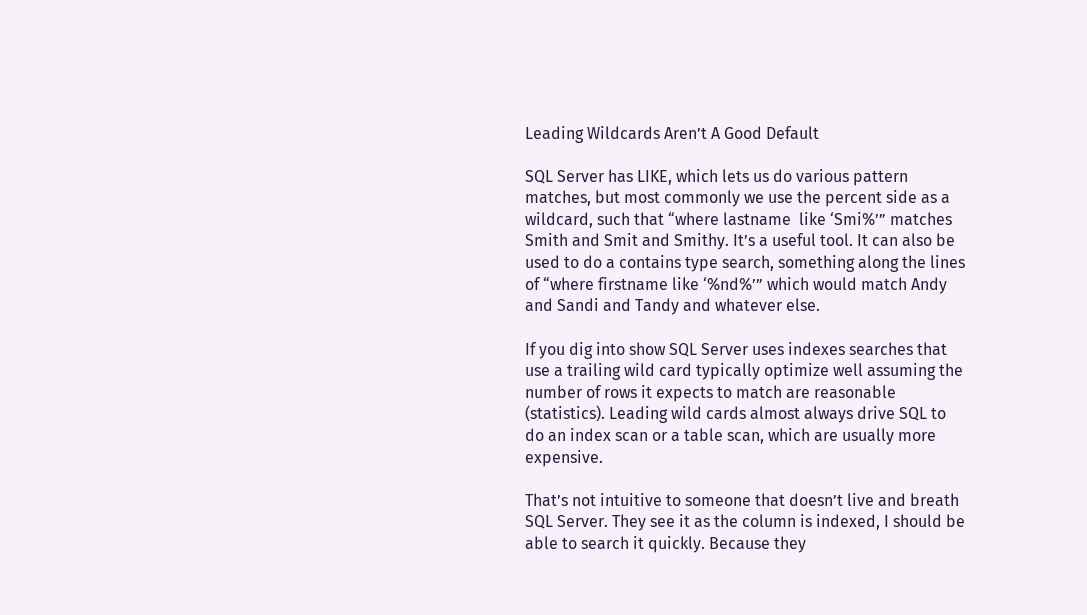Leading Wildcards Aren’t A Good Default

SQL Server has LIKE, which lets us do various pattern matches, but most commonly we use the percent side as a wildcard, such that “where lastname  like ‘Smi%’” matches Smith and Smit and Smithy. It’s a useful tool. It can also be used to do a contains type search, something along the lines of “where firstname like ‘%nd%’” which would match Andy and Sandi and Tandy and whatever else.

If you dig into show SQL Server uses indexes searches that use a trailing wild card typically optimize well assuming the number of rows it expects to match are reasonable (statistics). Leading wild cards almost always drive SQL to do an index scan or a table scan, which are usually more expensive.

That’s not intuitive to someone that doesn’t live and breath SQL Server. They see it as the column is indexed, I should be able to search it quickly. Because they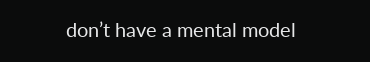don’t have a mental model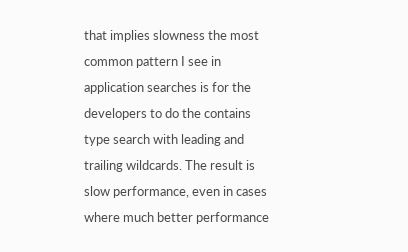that implies slowness the most common pattern I see in application searches is for the developers to do the contains type search with leading and trailing wildcards. The result is slow performance, even in cases where much better performance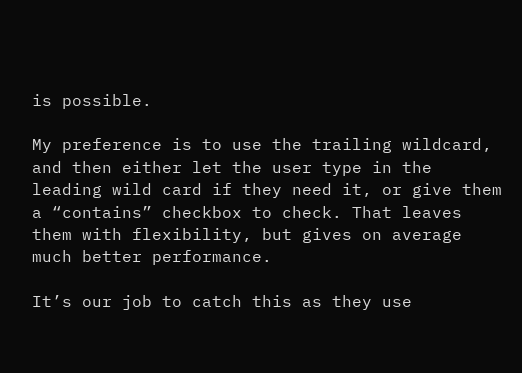is possible.

My preference is to use the trailing wildcard, and then either let the user type in the leading wild card if they need it, or give them a “contains” checkbox to check. That leaves them with flexibility, but gives on average much better performance.

It’s our job to catch this as they use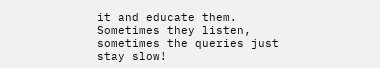it and educate them. Sometimes they listen, sometimes the queries just stay slow!